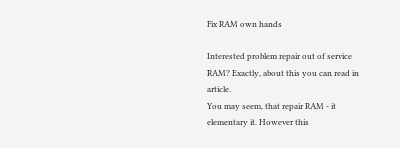Fix RAM own hands

Interested problem repair out of service RAM? Exactly, about this you can read in article.
You may seem, that repair RAM - it elementary it. However this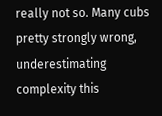really not so. Many cubs pretty strongly wrong, underestimating complexity this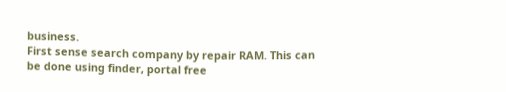business.
First sense search company by repair RAM. This can be done using finder, portal free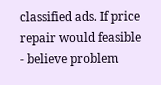classified ads. If price repair would feasible - believe problem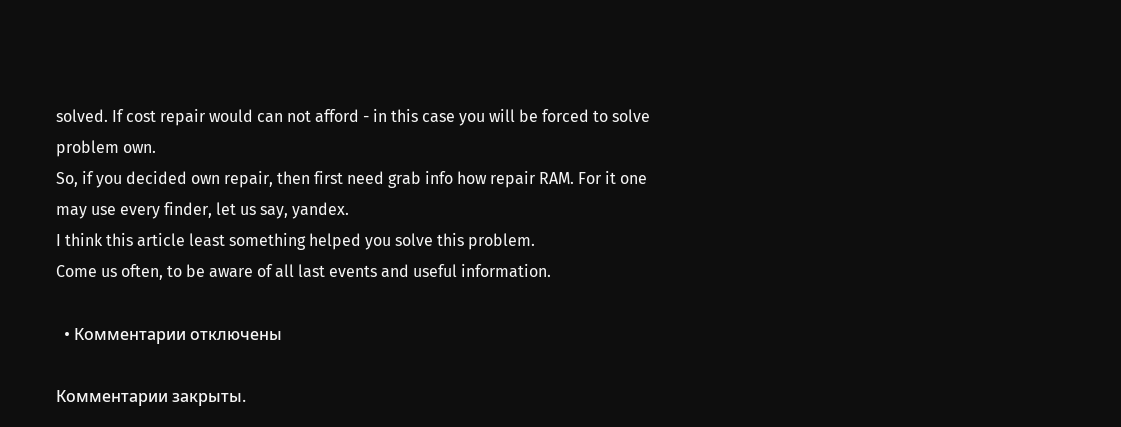solved. If cost repair would can not afford - in this case you will be forced to solve problem own.
So, if you decided own repair, then first need grab info how repair RAM. For it one may use every finder, let us say, yandex.
I think this article least something helped you solve this problem.
Come us often, to be aware of all last events and useful information.

  • Комментарии отключены

Комментарии закрыты.